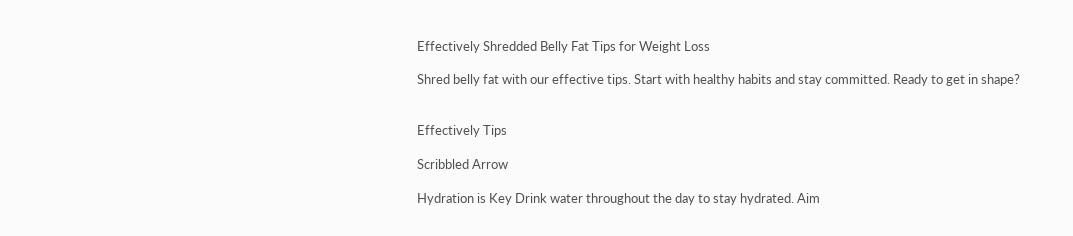Effectively Shredded Belly Fat Tips for Weight Loss

Shred belly fat with our effective tips. Start with healthy habits and stay committed. Ready to get in shape?


Effectively Tips

Scribbled Arrow

Hydration is Key Drink water throughout the day to stay hydrated. Aim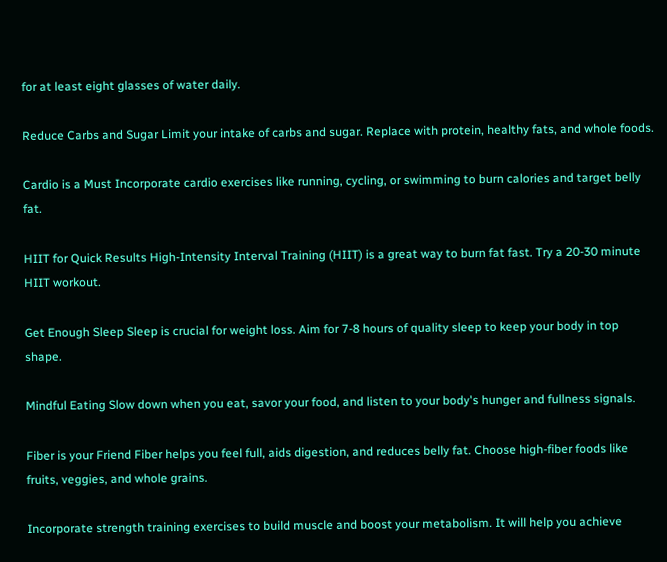for at least eight glasses of water daily.

Reduce Carbs and Sugar Limit your intake of carbs and sugar. Replace with protein, healthy fats, and whole foods.

Cardio is a Must Incorporate cardio exercises like running, cycling, or swimming to burn calories and target belly fat.

HIIT for Quick Results High-Intensity Interval Training (HIIT) is a great way to burn fat fast. Try a 20-30 minute HIIT workout.

Get Enough Sleep Sleep is crucial for weight loss. Aim for 7-8 hours of quality sleep to keep your body in top shape.

Mindful Eating Slow down when you eat, savor your food, and listen to your body's hunger and fullness signals.

Fiber is your Friend Fiber helps you feel full, aids digestion, and reduces belly fat. Choose high-fiber foods like fruits, veggies, and whole grains.

Incorporate strength training exercises to build muscle and boost your metabolism. It will help you achieve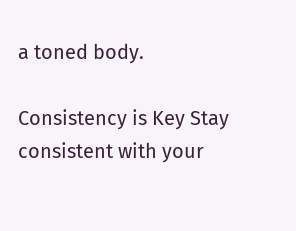a toned body.

Consistency is Key Stay consistent with your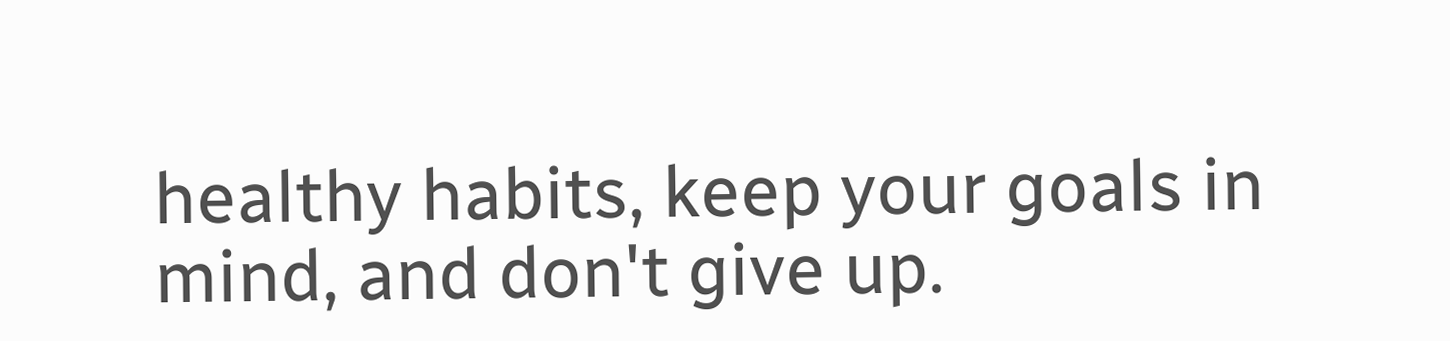healthy habits, keep your goals in mind, and don't give up.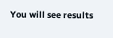You will see results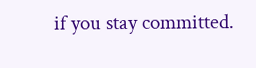if you stay committed.